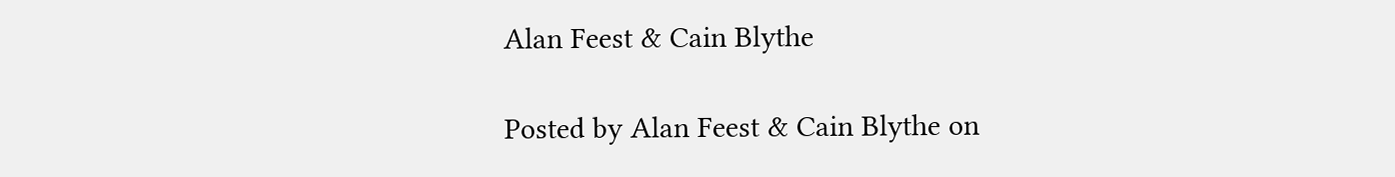Alan Feest & Cain Blythe

Posted by Alan Feest & Cain Blythe on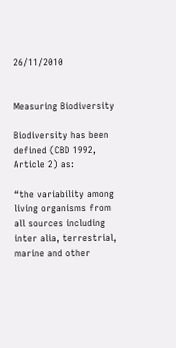26/11/2010


Measuring Biodiversity

Biodiversity has been defined (CBD 1992, Article 2) as:

“the variability among living organisms from all sources including inter alia, terrestrial, marine and other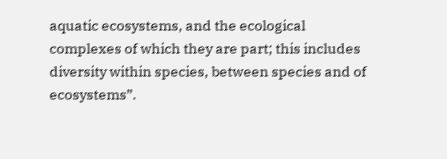aquatic ecosystems, and the ecological complexes of which they are part; this includes diversity within species, between species and of ecosystems”.